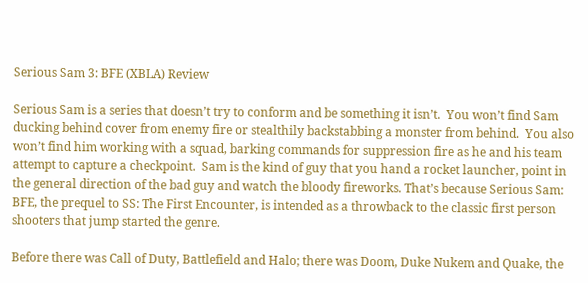Serious Sam 3: BFE (XBLA) Review

Serious Sam is a series that doesn’t try to conform and be something it isn’t.  You won’t find Sam ducking behind cover from enemy fire or stealthily backstabbing a monster from behind.  You also won’t find him working with a squad, barking commands for suppression fire as he and his team attempt to capture a checkpoint.  Sam is the kind of guy that you hand a rocket launcher, point in the general direction of the bad guy and watch the bloody fireworks. That’s because Serious Sam: BFE, the prequel to SS: The First Encounter, is intended as a throwback to the classic first person shooters that jump started the genre.

Before there was Call of Duty, Battlefield and Halo; there was Doom, Duke Nukem and Quake, the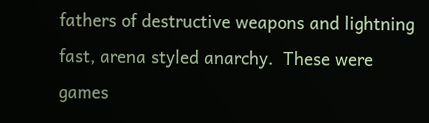fathers of destructive weapons and lightning fast, arena styled anarchy.  These were games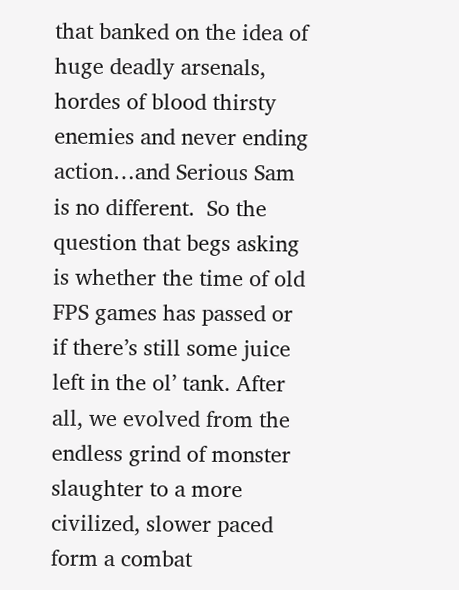that banked on the idea of huge deadly arsenals, hordes of blood thirsty enemies and never ending action…and Serious Sam is no different.  So the question that begs asking is whether the time of old FPS games has passed or if there’s still some juice left in the ol’ tank. After all, we evolved from the endless grind of monster slaughter to a more civilized, slower paced form a combat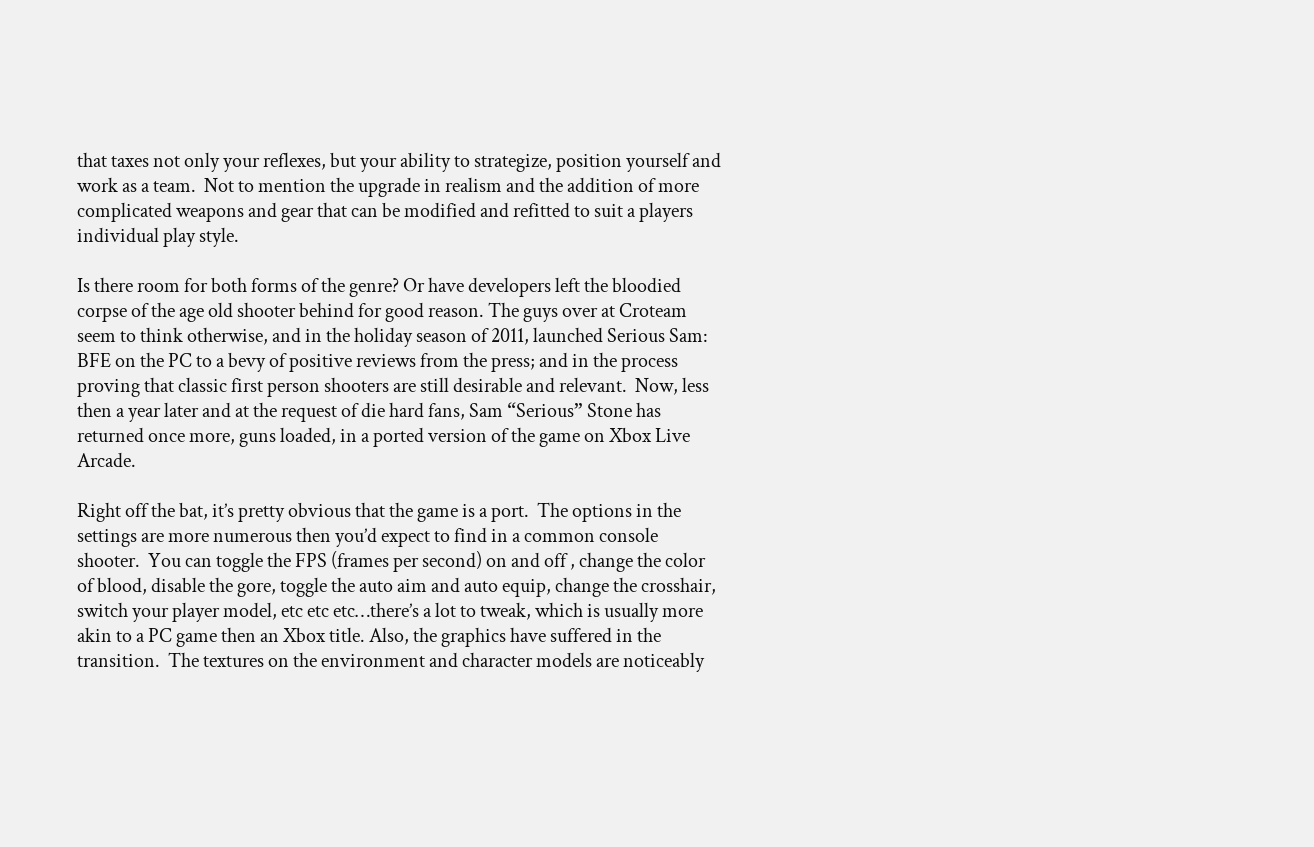that taxes not only your reflexes, but your ability to strategize, position yourself and work as a team.  Not to mention the upgrade in realism and the addition of more complicated weapons and gear that can be modified and refitted to suit a players individual play style.

Is there room for both forms of the genre? Or have developers left the bloodied corpse of the age old shooter behind for good reason. The guys over at Croteam seem to think otherwise, and in the holiday season of 2011, launched Serious Sam: BFE on the PC to a bevy of positive reviews from the press; and in the process proving that classic first person shooters are still desirable and relevant.  Now, less then a year later and at the request of die hard fans, Sam “Serious” Stone has returned once more, guns loaded, in a ported version of the game on Xbox Live Arcade.

Right off the bat, it’s pretty obvious that the game is a port.  The options in the settings are more numerous then you’d expect to find in a common console shooter.  You can toggle the FPS (frames per second) on and off , change the color of blood, disable the gore, toggle the auto aim and auto equip, change the crosshair, switch your player model, etc etc etc…there’s a lot to tweak, which is usually more akin to a PC game then an Xbox title. Also, the graphics have suffered in the transition.  The textures on the environment and character models are noticeably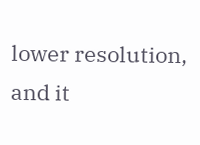lower resolution, and it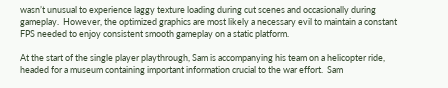wasn’t unusual to experience laggy texture loading during cut scenes and occasionally during gameplay.  However, the optimized graphics are most likely a necessary evil to maintain a constant FPS needed to enjoy consistent smooth gameplay on a static platform.

At the start of the single player playthrough, Sam is accompanying his team on a helicopter ride, headed for a museum containing important information crucial to the war effort.  Sam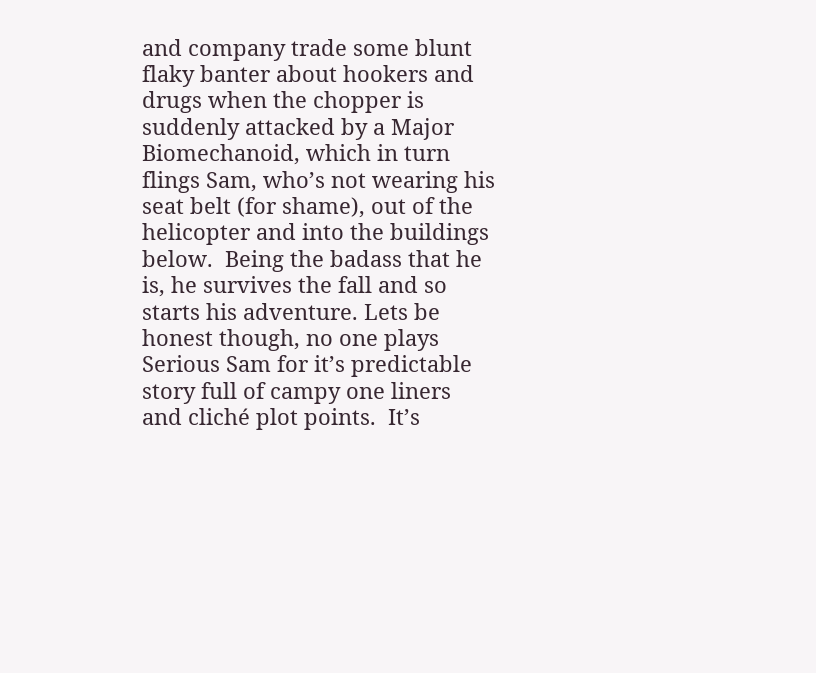and company trade some blunt flaky banter about hookers and drugs when the chopper is suddenly attacked by a Major Biomechanoid, which in turn flings Sam, who’s not wearing his seat belt (for shame), out of the helicopter and into the buildings below.  Being the badass that he is, he survives the fall and so starts his adventure. Lets be honest though, no one plays Serious Sam for it’s predictable story full of campy one liners and cliché plot points.  It’s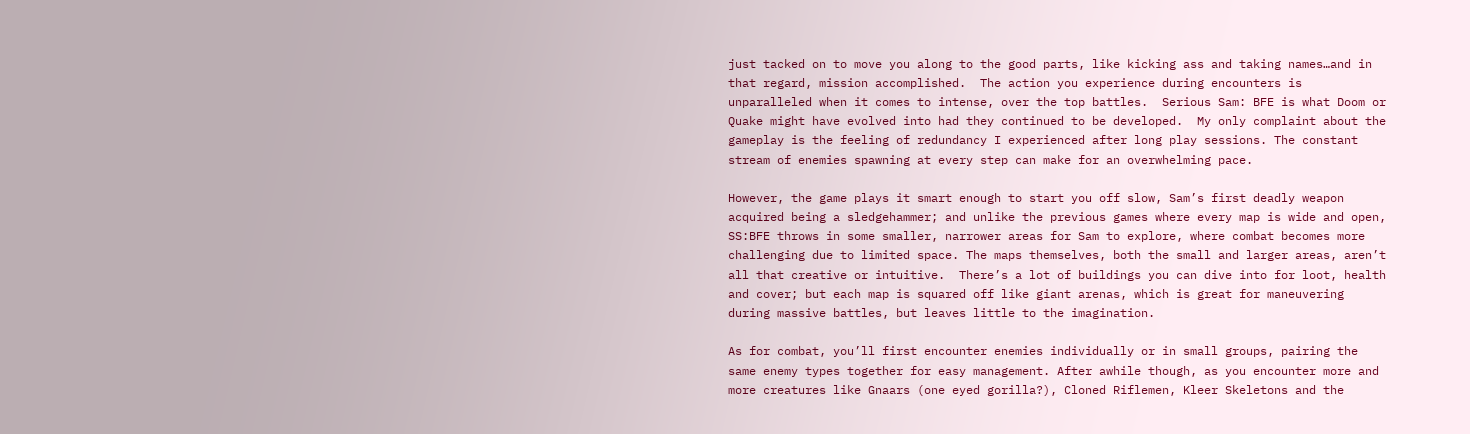just tacked on to move you along to the good parts, like kicking ass and taking names…and in that regard, mission accomplished.  The action you experience during encounters is unparalleled when it comes to intense, over the top battles.  Serious Sam: BFE is what Doom or Quake might have evolved into had they continued to be developed.  My only complaint about the gameplay is the feeling of redundancy I experienced after long play sessions. The constant stream of enemies spawning at every step can make for an overwhelming pace.

However, the game plays it smart enough to start you off slow, Sam’s first deadly weapon acquired being a sledgehammer; and unlike the previous games where every map is wide and open, SS:BFE throws in some smaller, narrower areas for Sam to explore, where combat becomes more challenging due to limited space. The maps themselves, both the small and larger areas, aren’t all that creative or intuitive.  There’s a lot of buildings you can dive into for loot, health and cover; but each map is squared off like giant arenas, which is great for maneuvering during massive battles, but leaves little to the imagination.

As for combat, you’ll first encounter enemies individually or in small groups, pairing the same enemy types together for easy management. After awhile though, as you encounter more and more creatures like Gnaars (one eyed gorilla?), Cloned Riflemen, Kleer Skeletons and the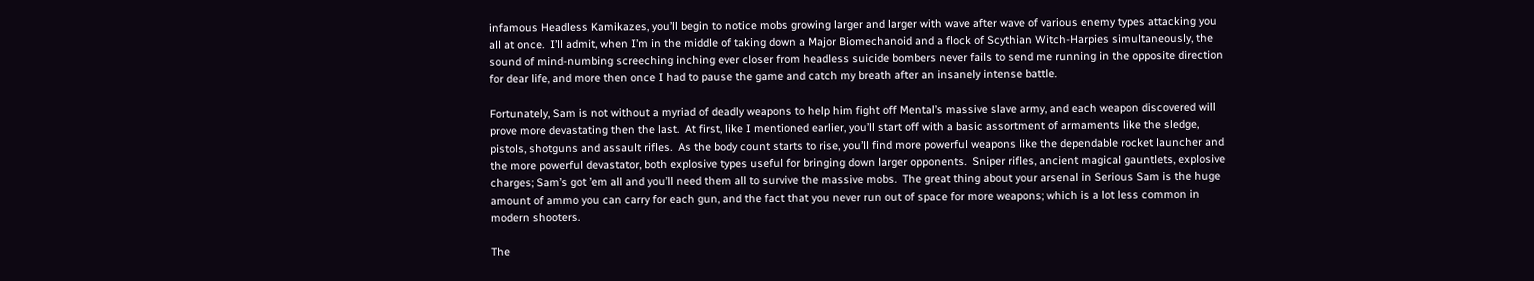infamous Headless Kamikazes, you’ll begin to notice mobs growing larger and larger with wave after wave of various enemy types attacking you all at once.  I’ll admit, when I’m in the middle of taking down a Major Biomechanoid and a flock of Scythian Witch-Harpies simultaneously, the sound of mind-numbing screeching inching ever closer from headless suicide bombers never fails to send me running in the opposite direction for dear life, and more then once I had to pause the game and catch my breath after an insanely intense battle.

Fortunately, Sam is not without a myriad of deadly weapons to help him fight off Mental’s massive slave army, and each weapon discovered will prove more devastating then the last.  At first, like I mentioned earlier, you’ll start off with a basic assortment of armaments like the sledge, pistols, shotguns and assault rifles.  As the body count starts to rise, you’ll find more powerful weapons like the dependable rocket launcher and the more powerful devastator, both explosive types useful for bringing down larger opponents.  Sniper rifles, ancient magical gauntlets, explosive charges; Sam’s got ’em all and you’ll need them all to survive the massive mobs.  The great thing about your arsenal in Serious Sam is the huge amount of ammo you can carry for each gun, and the fact that you never run out of space for more weapons; which is a lot less common in modern shooters.

The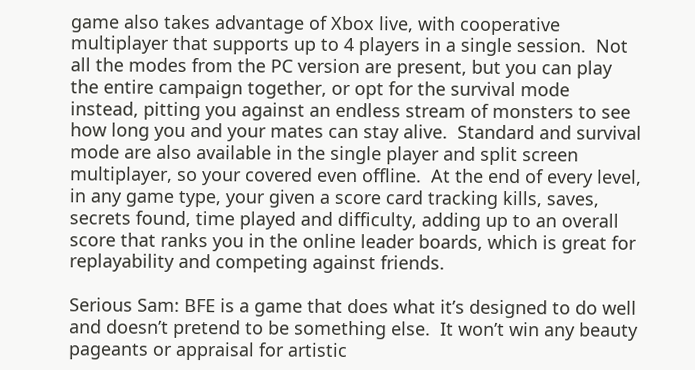game also takes advantage of Xbox live, with cooperative multiplayer that supports up to 4 players in a single session.  Not all the modes from the PC version are present, but you can play the entire campaign together, or opt for the survival mode instead, pitting you against an endless stream of monsters to see how long you and your mates can stay alive.  Standard and survival mode are also available in the single player and split screen multiplayer, so your covered even offline.  At the end of every level, in any game type, your given a score card tracking kills, saves, secrets found, time played and difficulty, adding up to an overall score that ranks you in the online leader boards, which is great for replayability and competing against friends.

Serious Sam: BFE is a game that does what it’s designed to do well and doesn’t pretend to be something else.  It won’t win any beauty pageants or appraisal for artistic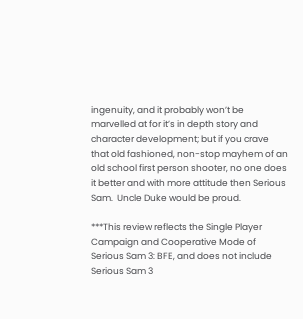ingenuity, and it probably won’t be marvelled at for it’s in depth story and character development; but if you crave that old fashioned, non-stop mayhem of an old school first person shooter, no one does it better and with more attitude then Serious Sam.  Uncle Duke would be proud.

***This review reflects the Single Player Campaign and Cooperative Mode of Serious Sam 3: BFE, and does not include Serious Sam 3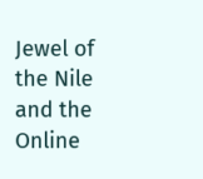Jewel of the Nile and the Online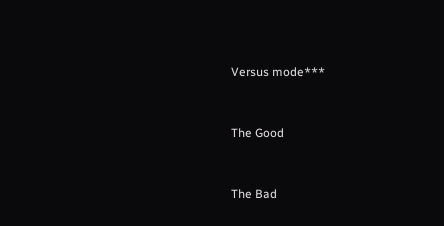Versus mode***


The Good


The Bad